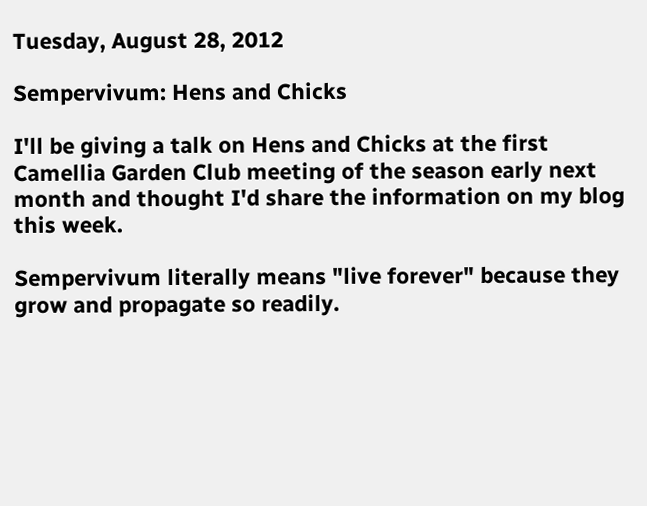Tuesday, August 28, 2012

Sempervivum: Hens and Chicks

I'll be giving a talk on Hens and Chicks at the first Camellia Garden Club meeting of the season early next month and thought I'd share the information on my blog this week.

Sempervivum literally means "live forever" because they grow and propagate so readily.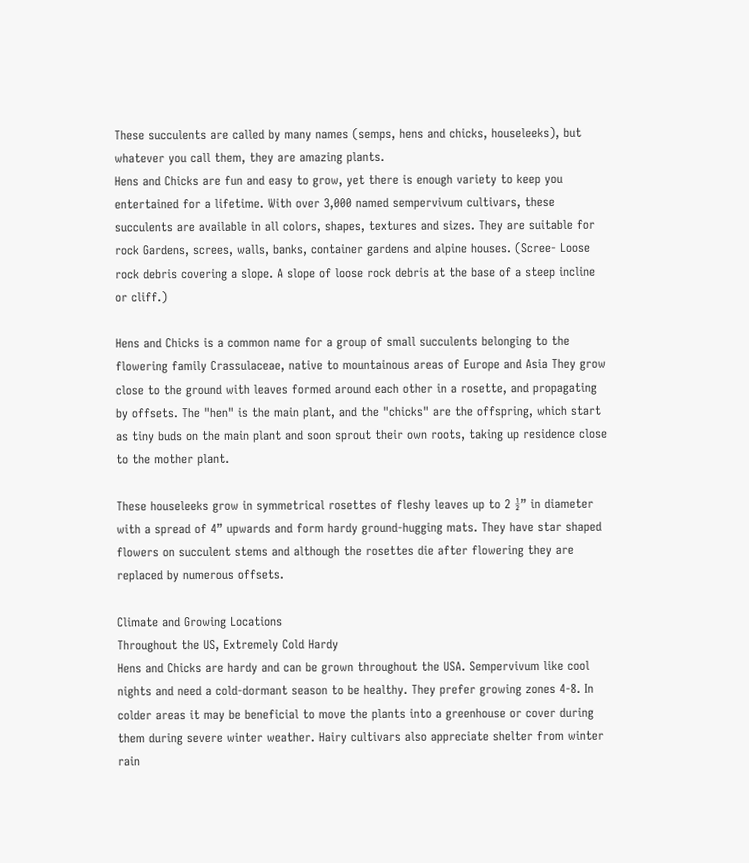These succulents are called by many names (semps, hens and chicks, houseleeks), but whatever you call them, they are amazing plants.
Hens and Chicks are fun and easy to grow, yet there is enough variety to keep you entertained for a lifetime. With over 3,000 named sempervivum cultivars, these succulents are available in all colors, shapes, textures and sizes. They are suitable for rock Gardens, screes, walls, banks, container gardens and alpine houses. (Scree- Loose rock debris covering a slope. A slope of loose rock debris at the base of a steep incline or cliff.)

Hens and Chicks is a common name for a group of small succulents belonging to the flowering family Crassulaceae, native to mountainous areas of Europe and Asia They grow close to the ground with leaves formed around each other in a rosette, and propagating by offsets. The "hen" is the main plant, and the "chicks" are the offspring, which start as tiny buds on the main plant and soon sprout their own roots, taking up residence close to the mother plant.

These houseleeks grow in symmetrical rosettes of fleshy leaves up to 2 ½” in diameter with a spread of 4” upwards and form hardy ground-hugging mats. They have star shaped flowers on succulent stems and although the rosettes die after flowering they are replaced by numerous offsets.

Climate and Growing Locations
Throughout the US, Extremely Cold Hardy
Hens and Chicks are hardy and can be grown throughout the USA. Sempervivum like cool nights and need a cold-dormant season to be healthy. They prefer growing zones 4-8. In colder areas it may be beneficial to move the plants into a greenhouse or cover during them during severe winter weather. Hairy cultivars also appreciate shelter from winter rain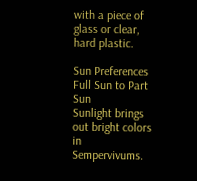with a piece of glass or clear, hard plastic.

Sun Preferences
Full Sun to Part Sun
Sunlight brings out bright colors in Sempervivums.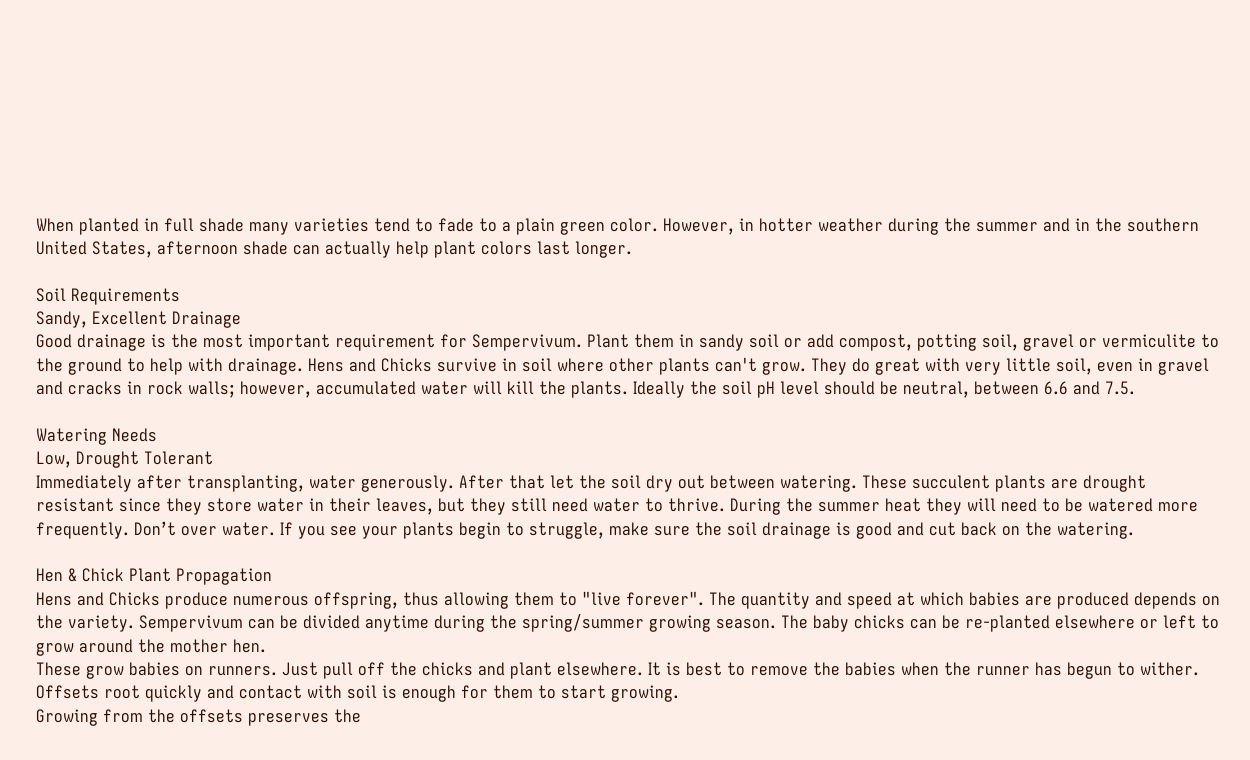When planted in full shade many varieties tend to fade to a plain green color. However, in hotter weather during the summer and in the southern United States, afternoon shade can actually help plant colors last longer.

Soil Requirements
Sandy, Excellent Drainage
Good drainage is the most important requirement for Sempervivum. Plant them in sandy soil or add compost, potting soil, gravel or vermiculite to the ground to help with drainage. Hens and Chicks survive in soil where other plants can't grow. They do great with very little soil, even in gravel and cracks in rock walls; however, accumulated water will kill the plants. Ideally the soil pH level should be neutral, between 6.6 and 7.5.

Watering Needs
Low, Drought Tolerant
Immediately after transplanting, water generously. After that let the soil dry out between watering. These succulent plants are drought resistant since they store water in their leaves, but they still need water to thrive. During the summer heat they will need to be watered more frequently. Don’t over water. If you see your plants begin to struggle, make sure the soil drainage is good and cut back on the watering.

Hen & Chick Plant Propagation
Hens and Chicks produce numerous offspring, thus allowing them to "live forever". The quantity and speed at which babies are produced depends on the variety. Sempervivum can be divided anytime during the spring/summer growing season. The baby chicks can be re-planted elsewhere or left to grow around the mother hen.
These grow babies on runners. Just pull off the chicks and plant elsewhere. It is best to remove the babies when the runner has begun to wither. Offsets root quickly and contact with soil is enough for them to start growing.
Growing from the offsets preserves the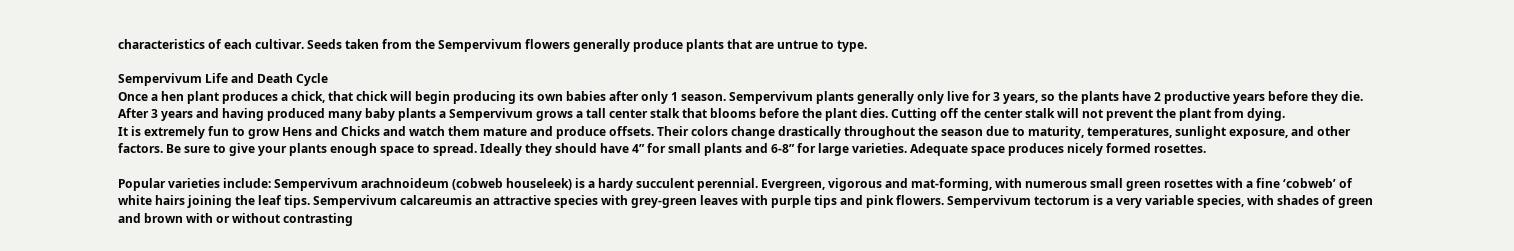characteristics of each cultivar. Seeds taken from the Sempervivum flowers generally produce plants that are untrue to type.

Sempervivum Life and Death Cycle
Once a hen plant produces a chick, that chick will begin producing its own babies after only 1 season. Sempervivum plants generally only live for 3 years, so the plants have 2 productive years before they die. After 3 years and having produced many baby plants a Sempervivum grows a tall center stalk that blooms before the plant dies. Cutting off the center stalk will not prevent the plant from dying.
It is extremely fun to grow Hens and Chicks and watch them mature and produce offsets. Their colors change drastically throughout the season due to maturity, temperatures, sunlight exposure, and other factors. Be sure to give your plants enough space to spread. Ideally they should have 4” for small plants and 6-8” for large varieties. Adequate space produces nicely formed rosettes.

Popular varieties include: Sempervivum arachnoideum (cobweb houseleek) is a hardy succulent perennial. Evergreen, vigorous and mat-forming, with numerous small green rosettes with a fine ‘cobweb’ of white hairs joining the leaf tips. Sempervivum calcareumis an attractive species with grey-green leaves with purple tips and pink flowers. Sempervivum tectorum is a very variable species, with shades of green and brown with or without contrasting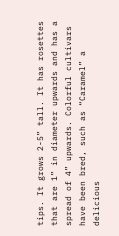tips. It grows 2-5” tall. It has rosettes that are 1” in diameter upwards and has a spread of 4” upwards. Colorful cultivars have been bred, such as “Caramel” a delicious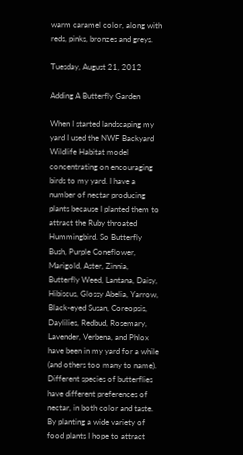warm caramel color, along with reds, pinks, bronzes and greys.

Tuesday, August 21, 2012

Adding A Butterfly Garden

When I started landscaping my yard I used the NWF Backyard Wildlife Habitat model concentrating on encouraging birds to my yard. I have a number of nectar producing plants because I planted them to attract the Ruby throated Hummingbird. So Butterfly Bush, Purple Coneflower, Marigold, Aster, Zinnia, Butterfly Weed, Lantana, Daisy, Hibiscus, Glossy Abelia, Yarrow, Black-eyed Susan, Coreopsis, Daylilies, Redbud, Rosemary, Lavender, Verbena, and Phlox have been in my yard for a while (and others too many to name). Different species of butterflies have different preferences of nectar, in both color and taste. By planting a wide variety of food plants I hope to attract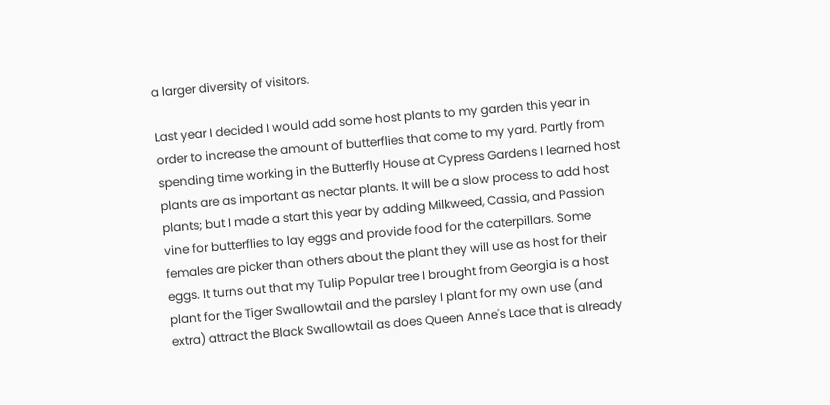a larger diversity of visitors.

Last year I decided I would add some host plants to my garden this year in order to increase the amount of butterflies that come to my yard. Partly from spending time working in the Butterfly House at Cypress Gardens I learned host plants are as important as nectar plants. It will be a slow process to add host plants; but I made a start this year by adding Milkweed, Cassia, and Passion vine for butterflies to lay eggs and provide food for the caterpillars. Some females are picker than others about the plant they will use as host for their eggs. It turns out that my Tulip Popular tree I brought from Georgia is a host plant for the Tiger Swallowtail and the parsley I plant for my own use (and extra) attract the Black Swallowtail as does Queen Anne's Lace that is already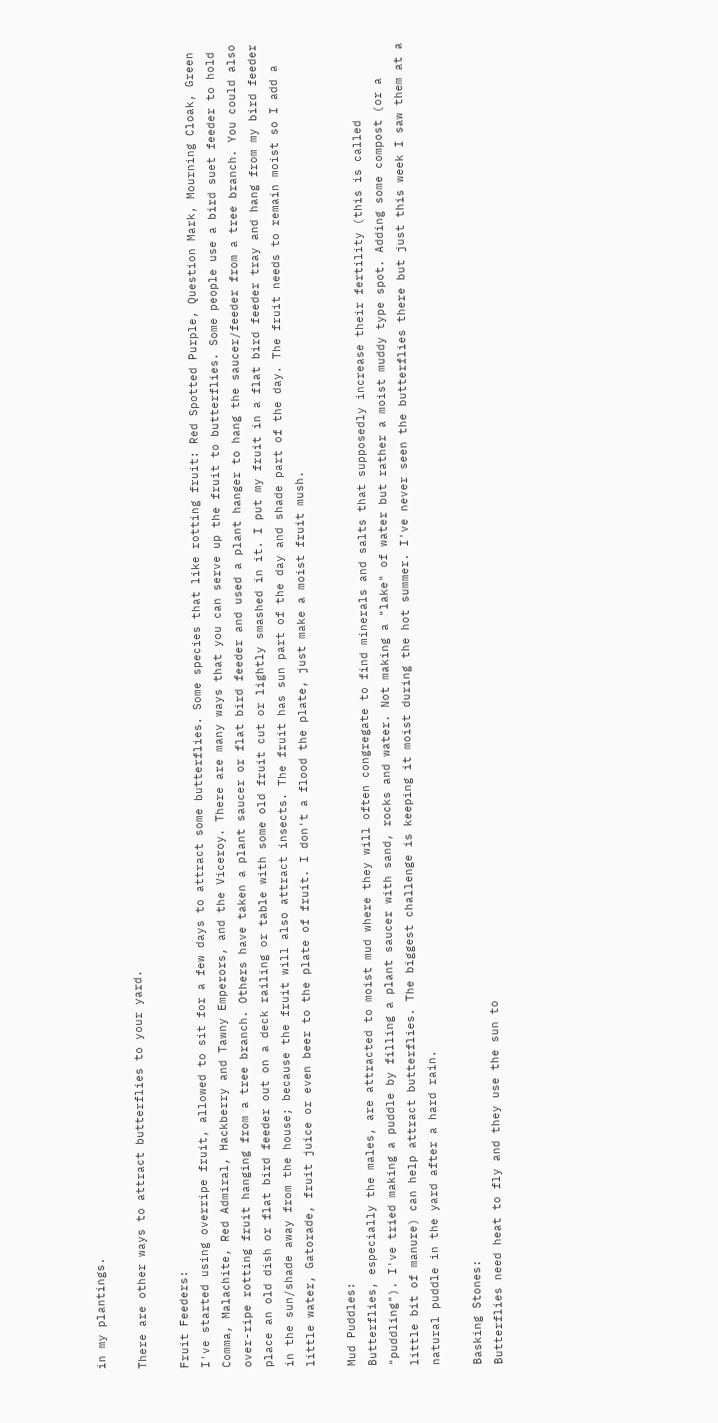in my plantings.

There are other ways to attract butterflies to your yard.

Fruit Feeders:
I've started using overripe fruit, allowed to sit for a few days to attract some butterflies. Some species that like rotting fruit: Red Spotted Purple, Question Mark, Mourning Cloak, Green Comma, Malachite, Red Admiral, Hackberry and Tawny Emperors, and the Viceroy. There are many ways that you can serve up the fruit to butterflies. Some people use a bird suet feeder to hold over-ripe rotting fruit hanging from a tree branch. Others have taken a plant saucer or flat bird feeder and used a plant hanger to hang the saucer/feeder from a tree branch. You could also place an old dish or flat bird feeder out on a deck railing or table with some old fruit cut or lightly smashed in it. I put my fruit in a flat bird feeder tray and hang from my bird feeder in the sun/shade away from the house; because the fruit will also attract insects. The fruit has sun part of the day and shade part of the day. The fruit needs to remain moist so I add a little water, Gatorade, fruit juice or even beer to the plate of fruit. I don't a flood the plate, just make a moist fruit mush.

Mud Puddles:
Butterflies, especially the males, are attracted to moist mud where they will often congregate to find minerals and salts that supposedly increase their fertility (this is called "puddling"). I've tried making a puddle by filling a plant saucer with sand, rocks and water. Not making a "lake" of water but rather a moist muddy type spot. Adding some compost (or a little bit of manure) can help attract butterflies. The biggest challenge is keeping it moist during the hot summer. I've never seen the butterflies there but just this week I saw them at a natural puddle in the yard after a hard rain.

Basking Stones:
Butterflies need heat to fly and they use the sun to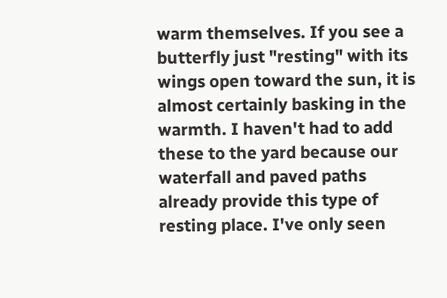warm themselves. If you see a butterfly just "resting" with its wings open toward the sun, it is almost certainly basking in the warmth. I haven't had to add these to the yard because our waterfall and paved paths already provide this type of resting place. I've only seen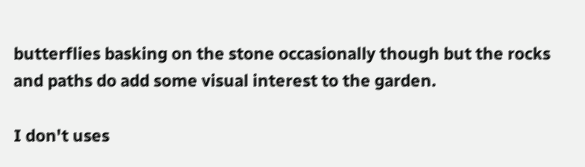butterflies basking on the stone occasionally though but the rocks and paths do add some visual interest to the garden.

I don't uses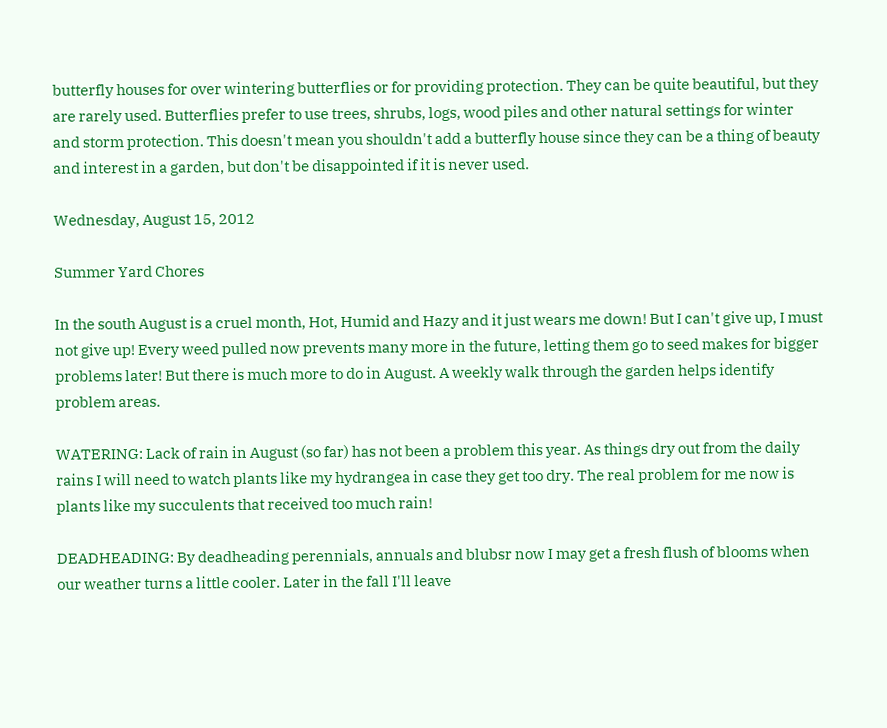butterfly houses for over wintering butterflies or for providing protection. They can be quite beautiful, but they are rarely used. Butterflies prefer to use trees, shrubs, logs, wood piles and other natural settings for winter and storm protection. This doesn't mean you shouldn't add a butterfly house since they can be a thing of beauty and interest in a garden, but don't be disappointed if it is never used.

Wednesday, August 15, 2012

Summer Yard Chores

In the south August is a cruel month, Hot, Humid and Hazy and it just wears me down! But I can't give up, I must not give up! Every weed pulled now prevents many more in the future, letting them go to seed makes for bigger problems later! But there is much more to do in August. A weekly walk through the garden helps identify problem areas.

WATERING: Lack of rain in August (so far) has not been a problem this year. As things dry out from the daily rains I will need to watch plants like my hydrangea in case they get too dry. The real problem for me now is plants like my succulents that received too much rain!

DEADHEADING: By deadheading perennials, annuals and blubsr now I may get a fresh flush of blooms when our weather turns a little cooler. Later in the fall I'll leave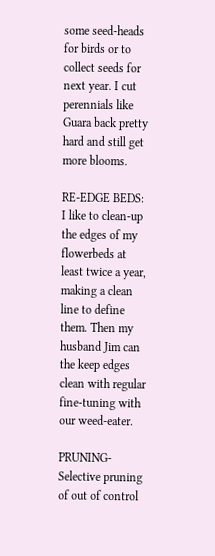some seed-heads for birds or to collect seeds for next year. I cut perennials like Guara back pretty hard and still get more blooms.

RE-EDGE BEDS: I like to clean-up the edges of my flowerbeds at least twice a year, making a clean line to define them. Then my husband Jim can the keep edges clean with regular fine-tuning with our weed-eater.

PRUNING- Selective pruning of out of control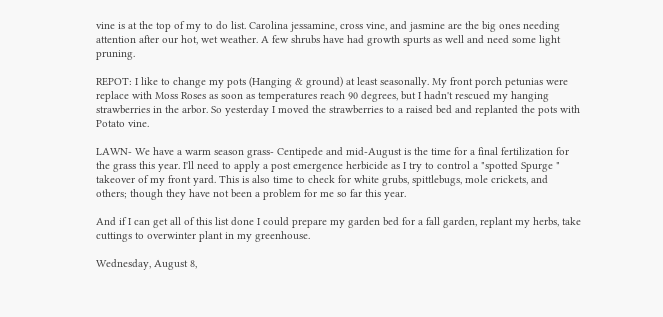vine is at the top of my to do list. Carolina jessamine, cross vine, and jasmine are the big ones needing attention after our hot, wet weather. A few shrubs have had growth spurts as well and need some light pruning.

REPOT: I like to change my pots (Hanging & ground) at least seasonally. My front porch petunias were replace with Moss Roses as soon as temperatures reach 90 degrees, but I hadn't rescued my hanging strawberries in the arbor. So yesterday I moved the strawberries to a raised bed and replanted the pots with Potato vine.

LAWN- We have a warm season grass- Centipede and mid-August is the time for a final fertilization for the grass this year. I'll need to apply a post emergence herbicide as I try to control a "spotted Spurge " takeover of my front yard. This is also time to check for white grubs, spittlebugs, mole crickets, and others; though they have not been a problem for me so far this year.

And if I can get all of this list done I could prepare my garden bed for a fall garden, replant my herbs, take cuttings to overwinter plant in my greenhouse.

Wednesday, August 8,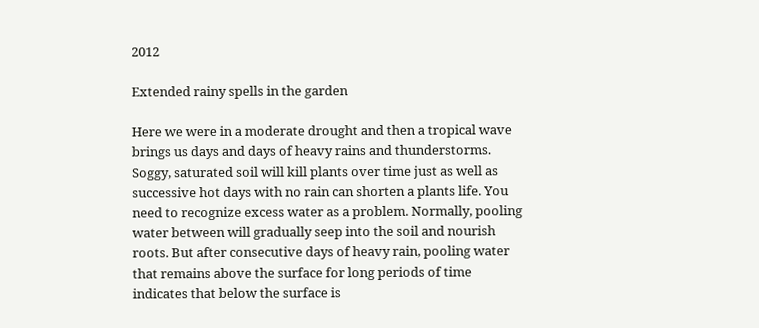2012

Extended rainy spells in the garden

Here we were in a moderate drought and then a tropical wave brings us days and days of heavy rains and thunderstorms. Soggy, saturated soil will kill plants over time just as well as successive hot days with no rain can shorten a plants life. You need to recognize excess water as a problem. Normally, pooling water between will gradually seep into the soil and nourish roots. But after consecutive days of heavy rain, pooling water that remains above the surface for long periods of time indicates that below the surface is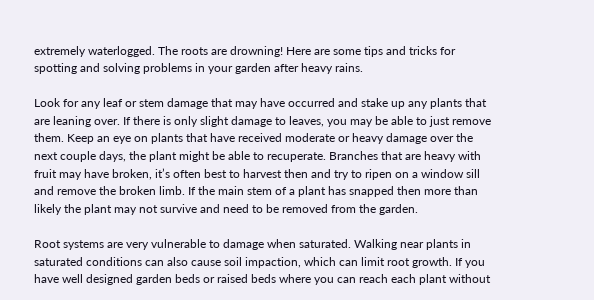extremely waterlogged. The roots are drowning! Here are some tips and tricks for spotting and solving problems in your garden after heavy rains.

Look for any leaf or stem damage that may have occurred and stake up any plants that are leaning over. If there is only slight damage to leaves, you may be able to just remove them. Keep an eye on plants that have received moderate or heavy damage over the next couple days, the plant might be able to recuperate. Branches that are heavy with fruit may have broken, it’s often best to harvest then and try to ripen on a window sill and remove the broken limb. If the main stem of a plant has snapped then more than likely the plant may not survive and need to be removed from the garden.

Root systems are very vulnerable to damage when saturated. Walking near plants in saturated conditions can also cause soil impaction, which can limit root growth. If you have well designed garden beds or raised beds where you can reach each plant without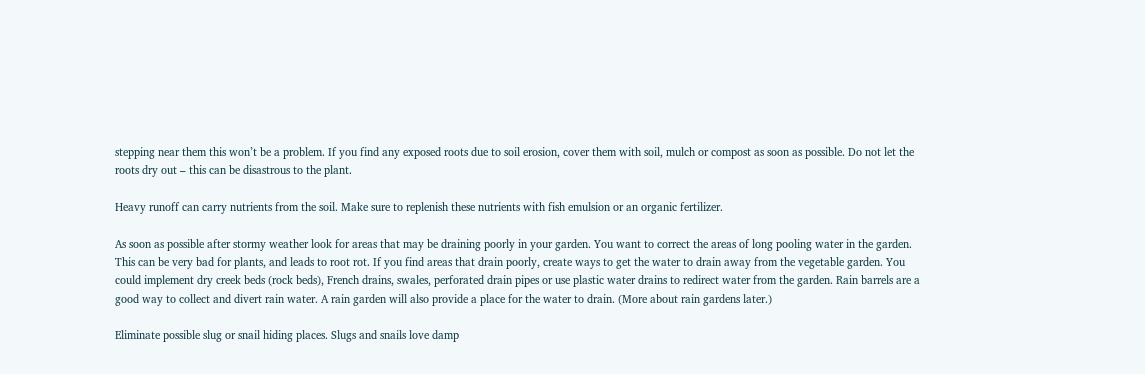stepping near them this won’t be a problem. If you find any exposed roots due to soil erosion, cover them with soil, mulch or compost as soon as possible. Do not let the roots dry out – this can be disastrous to the plant.

Heavy runoff can carry nutrients from the soil. Make sure to replenish these nutrients with fish emulsion or an organic fertilizer.

As soon as possible after stormy weather look for areas that may be draining poorly in your garden. You want to correct the areas of long pooling water in the garden. This can be very bad for plants, and leads to root rot. If you find areas that drain poorly, create ways to get the water to drain away from the vegetable garden. You could implement dry creek beds (rock beds), French drains, swales, perforated drain pipes or use plastic water drains to redirect water from the garden. Rain barrels are a good way to collect and divert rain water. A rain garden will also provide a place for the water to drain. (More about rain gardens later.)

Eliminate possible slug or snail hiding places. Slugs and snails love damp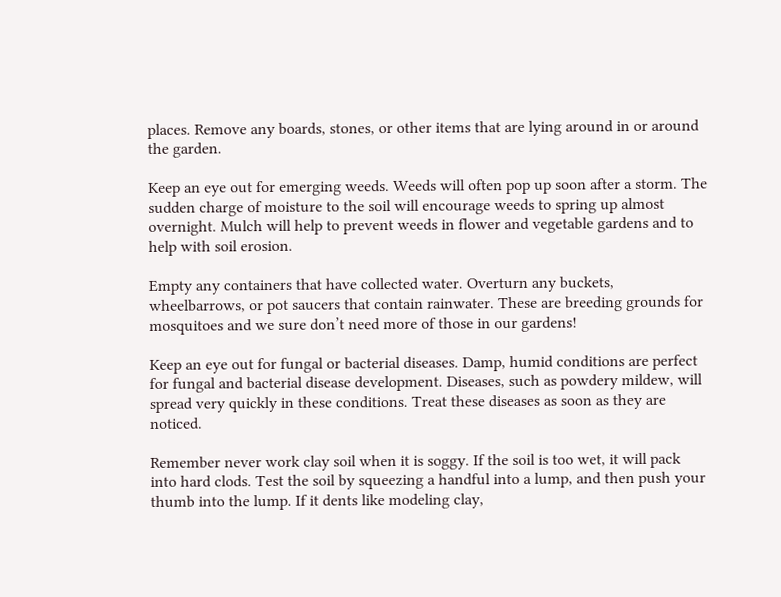places. Remove any boards, stones, or other items that are lying around in or around the garden.

Keep an eye out for emerging weeds. Weeds will often pop up soon after a storm. The sudden charge of moisture to the soil will encourage weeds to spring up almost overnight. Mulch will help to prevent weeds in flower and vegetable gardens and to help with soil erosion.

Empty any containers that have collected water. Overturn any buckets, wheelbarrows, or pot saucers that contain rainwater. These are breeding grounds for mosquitoes and we sure don’t need more of those in our gardens!

Keep an eye out for fungal or bacterial diseases. Damp, humid conditions are perfect for fungal and bacterial disease development. Diseases, such as powdery mildew, will spread very quickly in these conditions. Treat these diseases as soon as they are noticed.

Remember never work clay soil when it is soggy. If the soil is too wet, it will pack into hard clods. Test the soil by squeezing a handful into a lump, and then push your thumb into the lump. If it dents like modeling clay,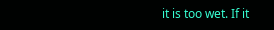it is too wet. If it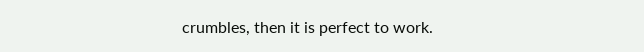crumbles, then it is perfect to work.